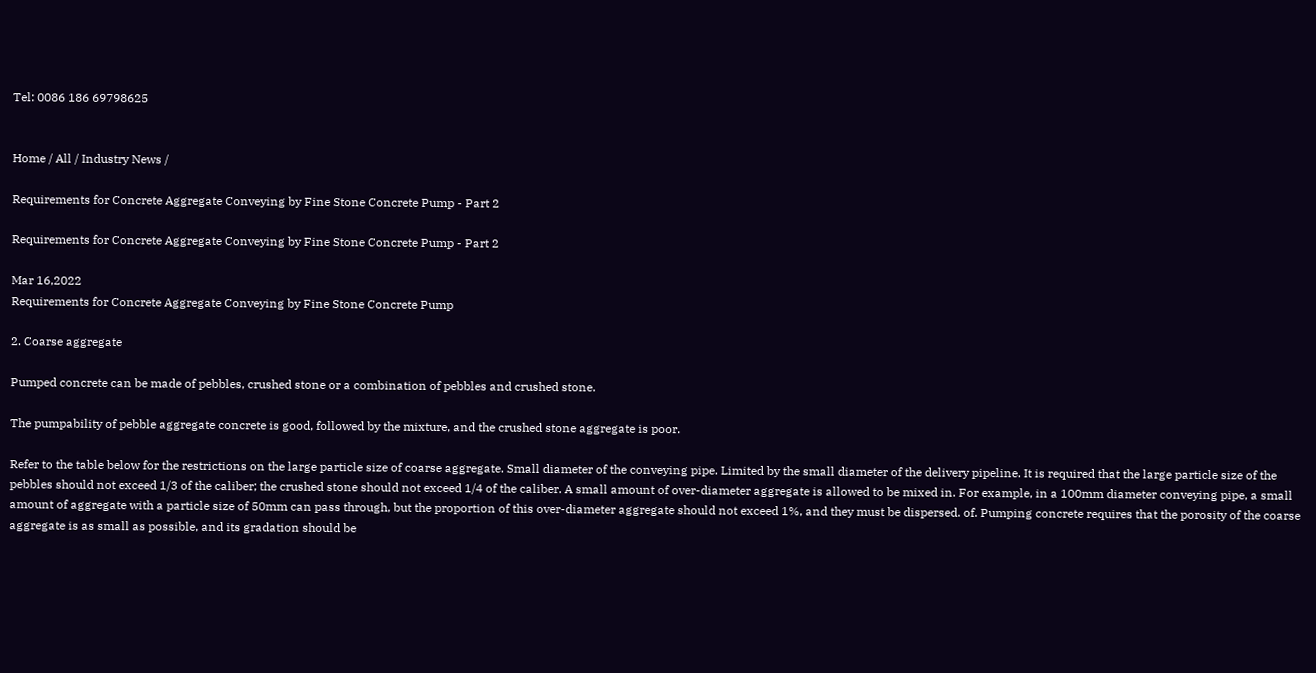Tel: 0086 186 69798625


Home / All / Industry News /

Requirements for Concrete Aggregate Conveying by Fine Stone Concrete Pump - Part 2

Requirements for Concrete Aggregate Conveying by Fine Stone Concrete Pump - Part 2

Mar 16,2022
Requirements for Concrete Aggregate Conveying by Fine Stone Concrete Pump

2. Coarse aggregate

Pumped concrete can be made of pebbles, crushed stone or a combination of pebbles and crushed stone.

The pumpability of pebble aggregate concrete is good, followed by the mixture, and the crushed stone aggregate is poor.

Refer to the table below for the restrictions on the large particle size of coarse aggregate. Small diameter of the conveying pipe. Limited by the small diameter of the delivery pipeline. It is required that the large particle size of the pebbles should not exceed 1/3 of the caliber; the crushed stone should not exceed 1/4 of the caliber. A small amount of over-diameter aggregate is allowed to be mixed in. For example, in a 100mm diameter conveying pipe, a small amount of aggregate with a particle size of 50mm can pass through, but the proportion of this over-diameter aggregate should not exceed 1%, and they must be dispersed. of. Pumping concrete requires that the porosity of the coarse aggregate is as small as possible, and its gradation should be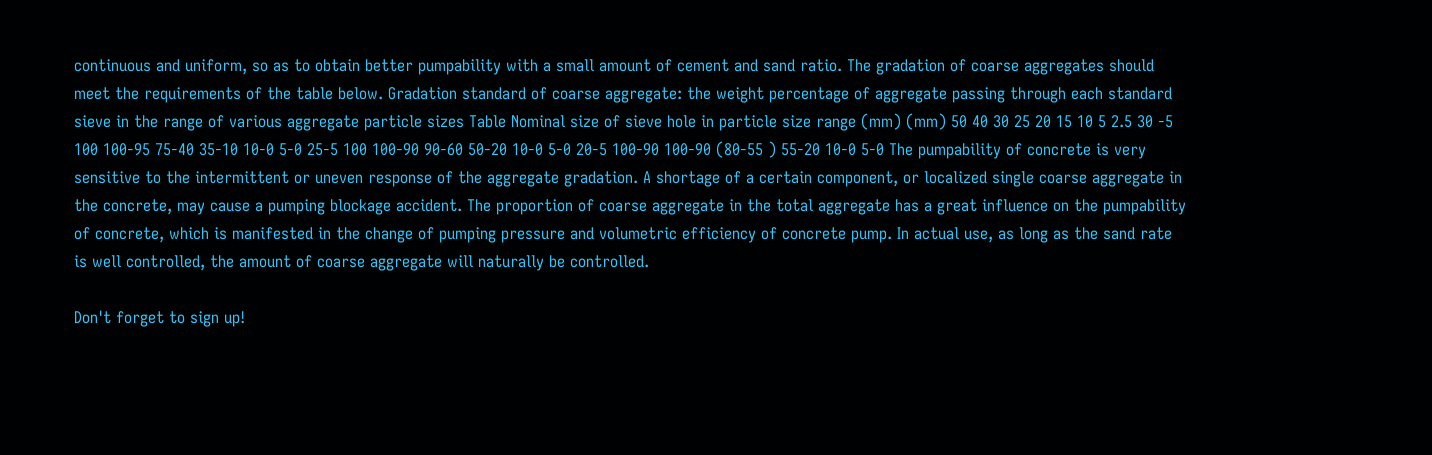continuous and uniform, so as to obtain better pumpability with a small amount of cement and sand ratio. The gradation of coarse aggregates should meet the requirements of the table below. Gradation standard of coarse aggregate: the weight percentage of aggregate passing through each standard sieve in the range of various aggregate particle sizes Table Nominal size of sieve hole in particle size range (mm) (mm) 50 40 30 25 20 15 10 5 2.5 30 -5 100 100-95 75-40 35-10 10-0 5-0 25-5 100 100-90 90-60 50-20 10-0 5-0 20-5 100-90 100-90 (80-55 ) 55-20 10-0 5-0 The pumpability of concrete is very sensitive to the intermittent or uneven response of the aggregate gradation. A shortage of a certain component, or localized single coarse aggregate in the concrete, may cause a pumping blockage accident. The proportion of coarse aggregate in the total aggregate has a great influence on the pumpability of concrete, which is manifested in the change of pumping pressure and volumetric efficiency of concrete pump. In actual use, as long as the sand rate is well controlled, the amount of coarse aggregate will naturally be controlled.

Don't forget to sign up!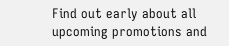Find out early about all upcoming promotions and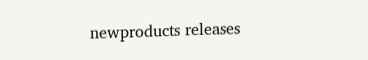newproducts releases